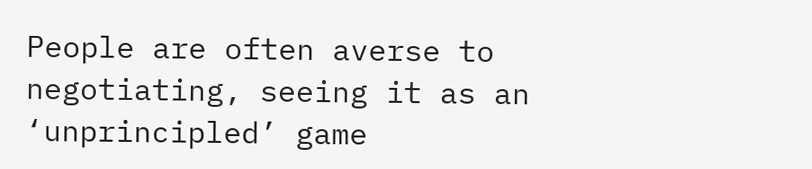People are often averse to negotiating, seeing it as an ‘unprincipled’ game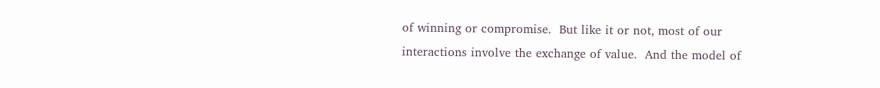of winning or compromise.  But like it or not, most of our interactions involve the exchange of value.  And the model of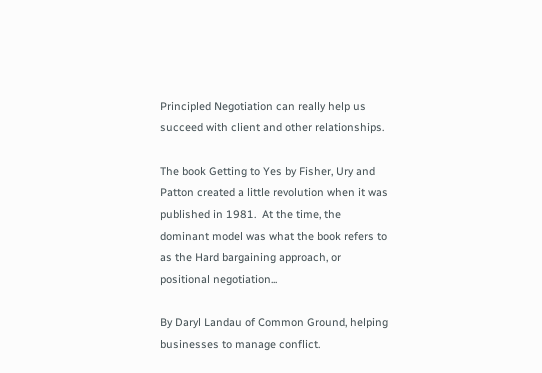Principled Negotiation can really help us succeed with client and other relationships.

The book Getting to Yes by Fisher, Ury and Patton created a little revolution when it was published in 1981.  At the time, the dominant model was what the book refers to as the Hard bargaining approach, or positional negotiation...

By Daryl Landau of Common Ground, helping businesses to manage conflict.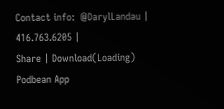Contact info:  @DarylLandau | 416.763.6205 |
Share | Download(Loading)
Podbean App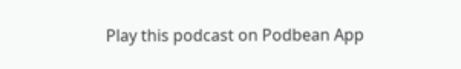Play this podcast on Podbean App